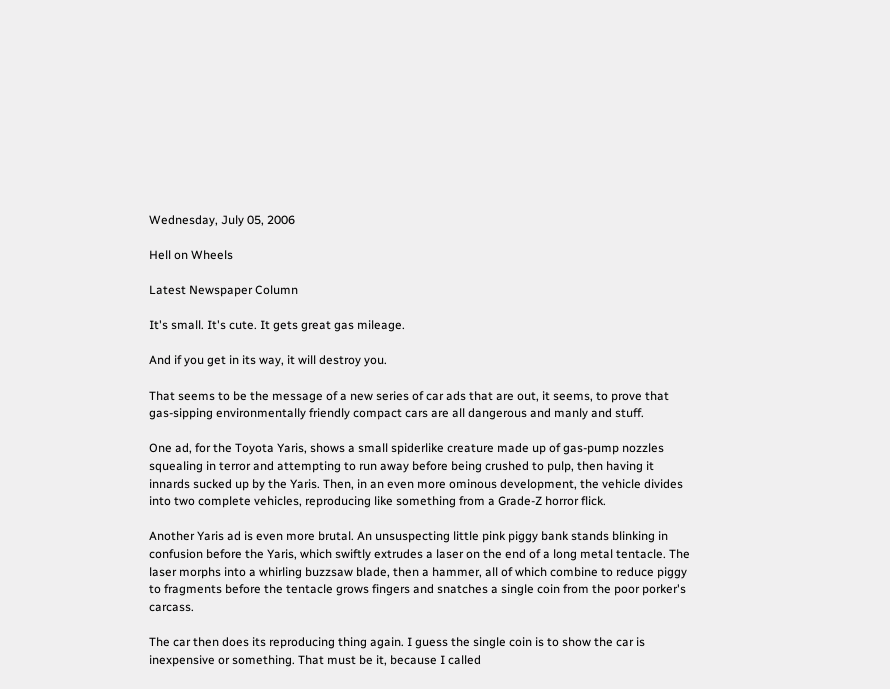Wednesday, July 05, 2006

Hell on Wheels

Latest Newspaper Column

It's small. It's cute. It gets great gas mileage.

And if you get in its way, it will destroy you.

That seems to be the message of a new series of car ads that are out, it seems, to prove that gas-sipping environmentally friendly compact cars are all dangerous and manly and stuff.

One ad, for the Toyota Yaris, shows a small spiderlike creature made up of gas-pump nozzles squealing in terror and attempting to run away before being crushed to pulp, then having it innards sucked up by the Yaris. Then, in an even more ominous development, the vehicle divides into two complete vehicles, reproducing like something from a Grade-Z horror flick.

Another Yaris ad is even more brutal. An unsuspecting little pink piggy bank stands blinking in confusion before the Yaris, which swiftly extrudes a laser on the end of a long metal tentacle. The laser morphs into a whirling buzzsaw blade, then a hammer, all of which combine to reduce piggy to fragments before the tentacle grows fingers and snatches a single coin from the poor porker's carcass.

The car then does its reproducing thing again. I guess the single coin is to show the car is inexpensive or something. That must be it, because I called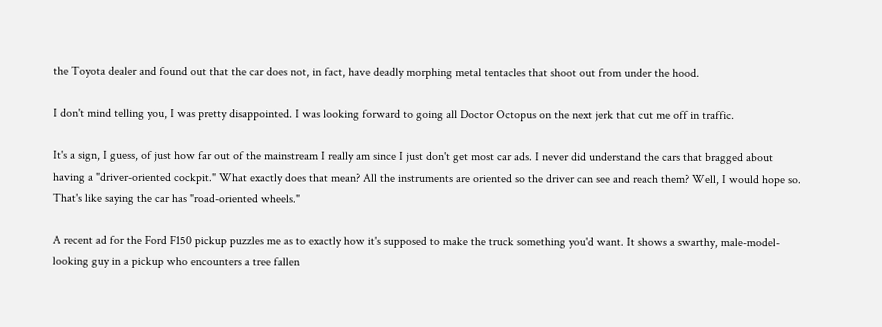the Toyota dealer and found out that the car does not, in fact, have deadly morphing metal tentacles that shoot out from under the hood.

I don't mind telling you, I was pretty disappointed. I was looking forward to going all Doctor Octopus on the next jerk that cut me off in traffic.

It's a sign, I guess, of just how far out of the mainstream I really am since I just don't get most car ads. I never did understand the cars that bragged about having a "driver-oriented cockpit." What exactly does that mean? All the instruments are oriented so the driver can see and reach them? Well, I would hope so. That's like saying the car has "road-oriented wheels."

A recent ad for the Ford F150 pickup puzzles me as to exactly how it's supposed to make the truck something you'd want. It shows a swarthy, male-model-looking guy in a pickup who encounters a tree fallen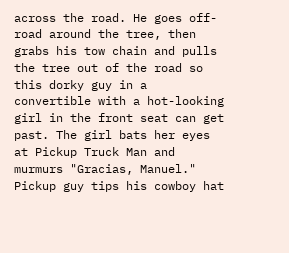across the road. He goes off-road around the tree, then grabs his tow chain and pulls the tree out of the road so this dorky guy in a convertible with a hot-looking girl in the front seat can get past. The girl bats her eyes at Pickup Truck Man and murmurs "Gracias, Manuel." Pickup guy tips his cowboy hat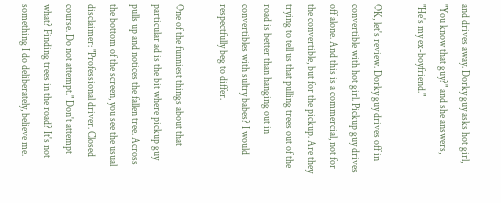and drives away. Dorky guy asks hot girl, "You know that guy?" and she answers, "He's my ex-boyfriend."

OK, let's review. Dorky guy drives off in convertible with hot girl. Pickup guy drives off alone. And this is a commercial, not for the convertible, but for the pickup. Are they trying to tell us that pulling trees out of the road is better than hanging out in convertibles with sultry babes? I would respectfully beg to differ.

One of the funniest things about that particular ad is the bit where pickup guy pulls up and notices the fallen tree. Across the bottom of the screen, you see the usual disclaimer: "Professional driver. Closed course. Do not attempt." Don't attempt what? Finding trees in the road? It's not something I do deliberately, believe me.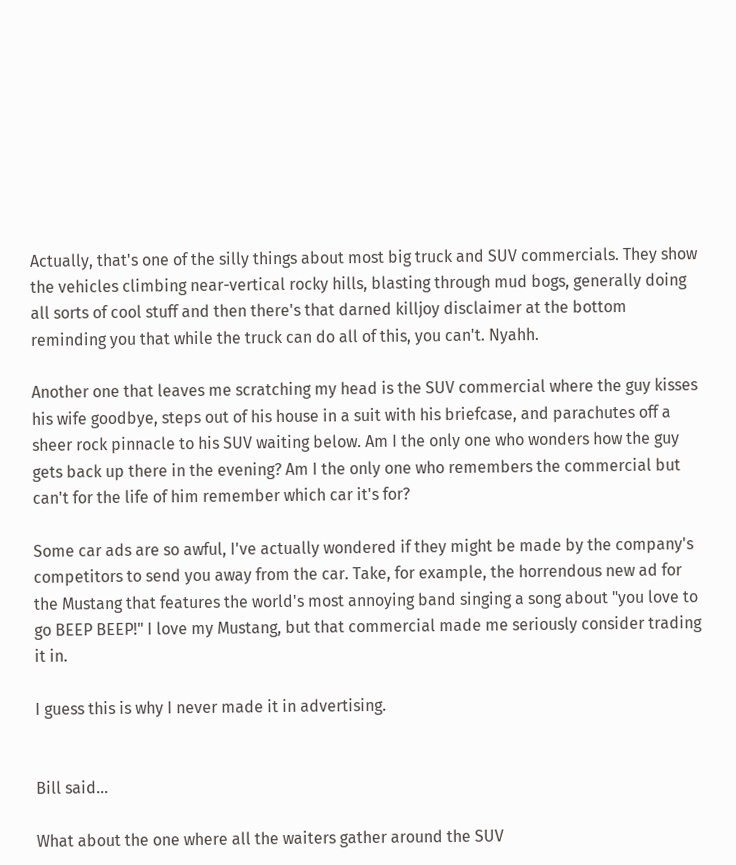Actually, that's one of the silly things about most big truck and SUV commercials. They show the vehicles climbing near-vertical rocky hills, blasting through mud bogs, generally doing all sorts of cool stuff and then there's that darned killjoy disclaimer at the bottom reminding you that while the truck can do all of this, you can't. Nyahh.

Another one that leaves me scratching my head is the SUV commercial where the guy kisses his wife goodbye, steps out of his house in a suit with his briefcase, and parachutes off a sheer rock pinnacle to his SUV waiting below. Am I the only one who wonders how the guy gets back up there in the evening? Am I the only one who remembers the commercial but can't for the life of him remember which car it's for?

Some car ads are so awful, I've actually wondered if they might be made by the company's competitors to send you away from the car. Take, for example, the horrendous new ad for the Mustang that features the world's most annoying band singing a song about "you love to go BEEP BEEP!" I love my Mustang, but that commercial made me seriously consider trading it in.

I guess this is why I never made it in advertising.


Bill said...

What about the one where all the waiters gather around the SUV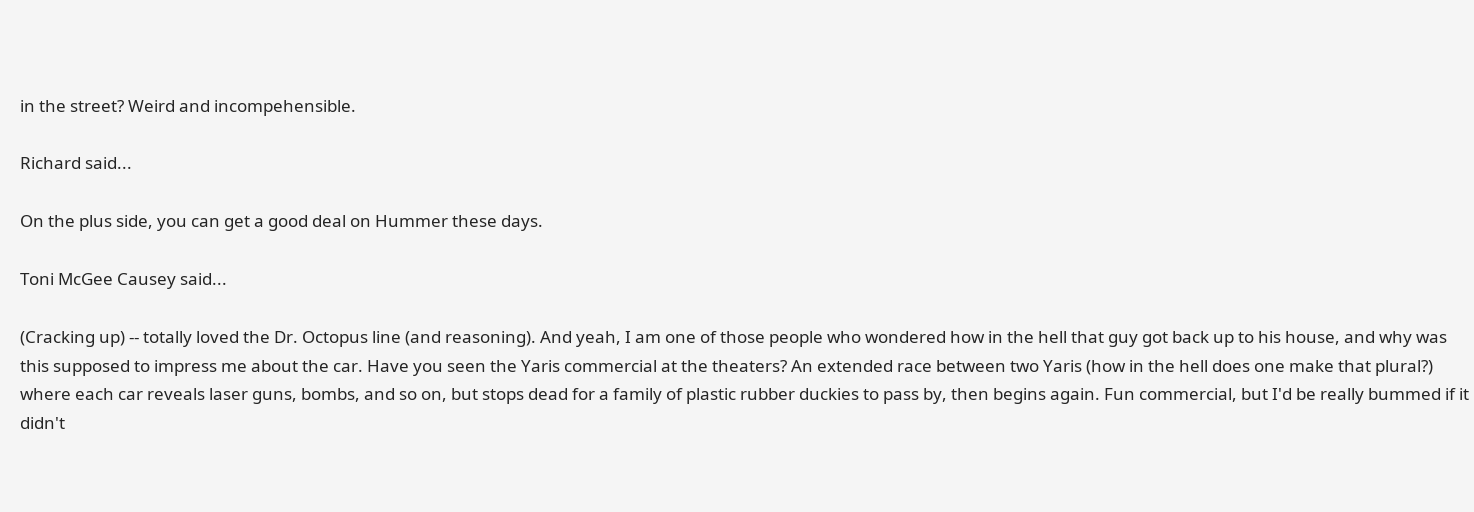in the street? Weird and incompehensible.

Richard said...

On the plus side, you can get a good deal on Hummer these days.

Toni McGee Causey said...

(Cracking up) -- totally loved the Dr. Octopus line (and reasoning). And yeah, I am one of those people who wondered how in the hell that guy got back up to his house, and why was this supposed to impress me about the car. Have you seen the Yaris commercial at the theaters? An extended race between two Yaris (how in the hell does one make that plural?) where each car reveals laser guns, bombs, and so on, but stops dead for a family of plastic rubber duckies to pass by, then begins again. Fun commercial, but I'd be really bummed if it didn't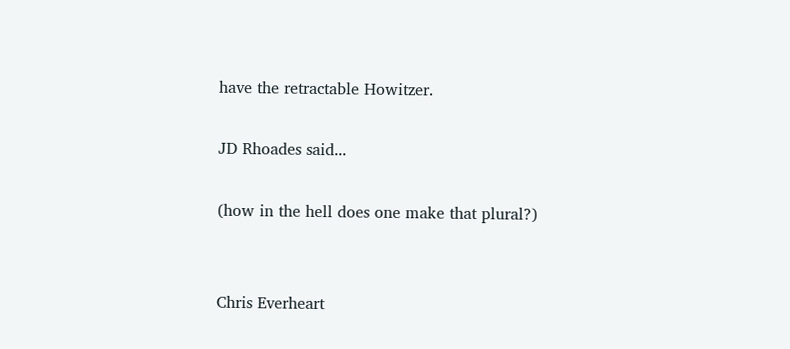have the retractable Howitzer.

JD Rhoades said...

(how in the hell does one make that plural?)


Chris Everheart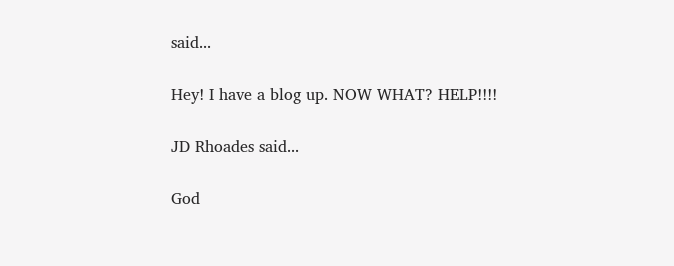said...

Hey! I have a blog up. NOW WHAT? HELP!!!!

JD Rhoades said...

God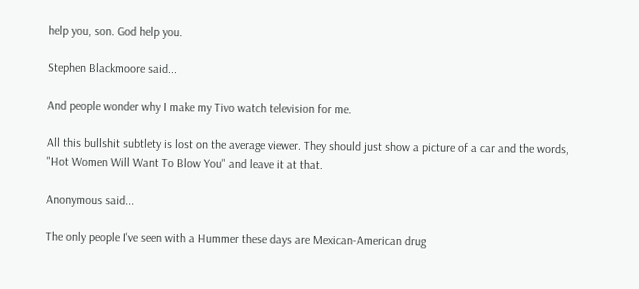help you, son. God help you.

Stephen Blackmoore said...

And people wonder why I make my Tivo watch television for me.

All this bullshit subtlety is lost on the average viewer. They should just show a picture of a car and the words, "Hot Women Will Want To Blow You" and leave it at that.

Anonymous said...

The only people I've seen with a Hummer these days are Mexican-American drug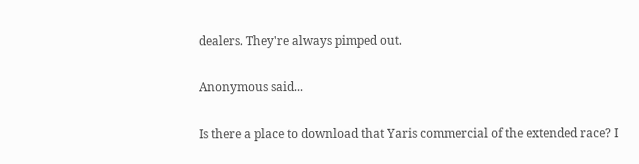dealers. They're always pimped out.

Anonymous said...

Is there a place to download that Yaris commercial of the extended race? I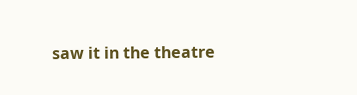saw it in the theatre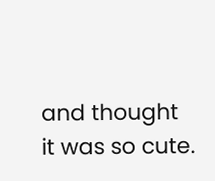and thought it was so cute.